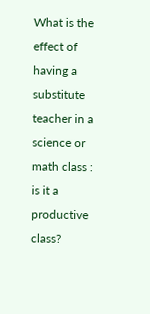What is the effect of having a substitute teacher in a science or math class : is it a productive class?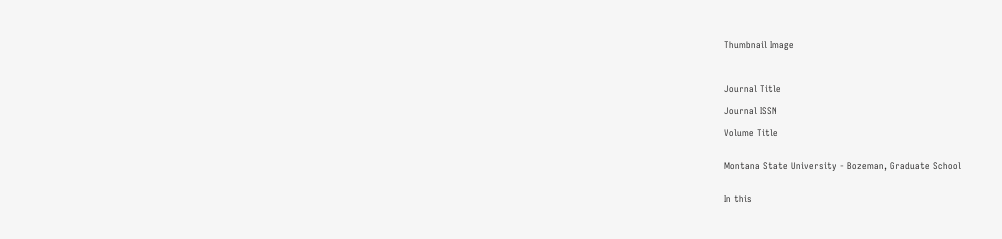Thumbnail Image



Journal Title

Journal ISSN

Volume Title


Montana State University - Bozeman, Graduate School


In this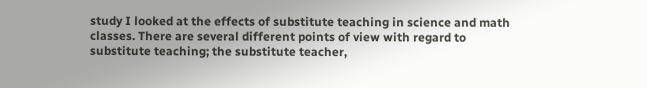study I looked at the effects of substitute teaching in science and math classes. There are several different points of view with regard to substitute teaching; the substitute teacher,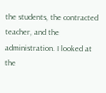the students, the contracted teacher, and the administration. I looked at the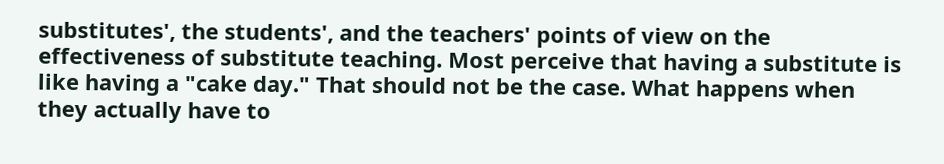substitutes', the students', and the teachers' points of view on the effectiveness of substitute teaching. Most perceive that having a substitute is like having a "cake day." That should not be the case. What happens when they actually have to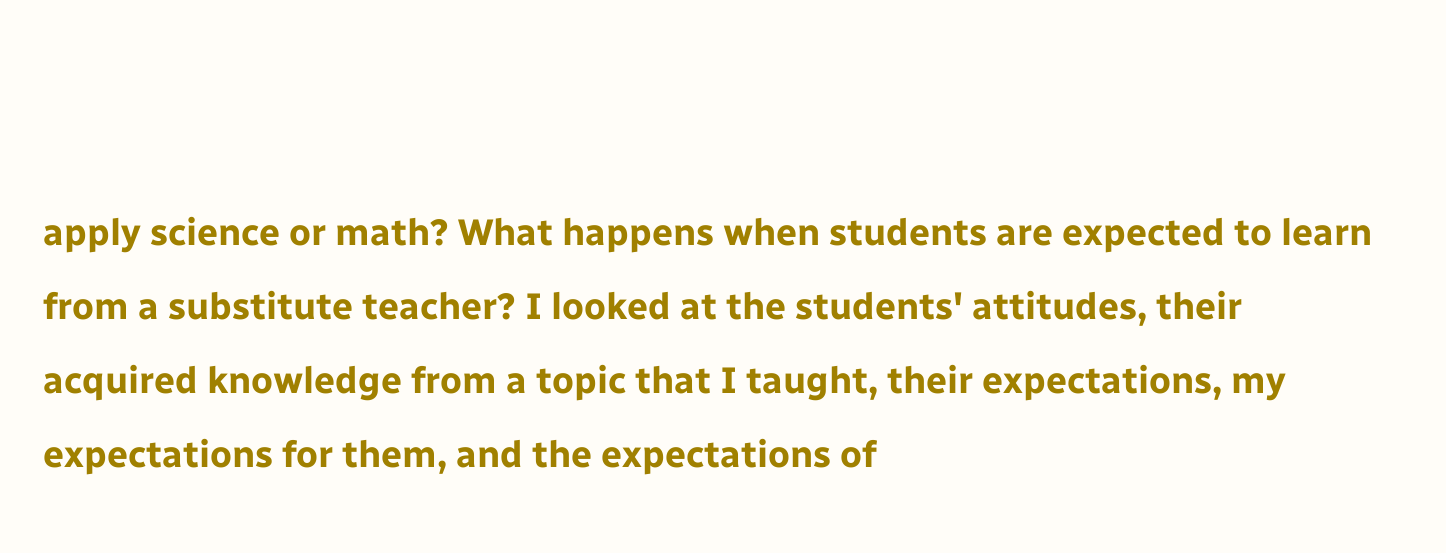apply science or math? What happens when students are expected to learn from a substitute teacher? I looked at the students' attitudes, their acquired knowledge from a topic that I taught, their expectations, my expectations for them, and the expectations of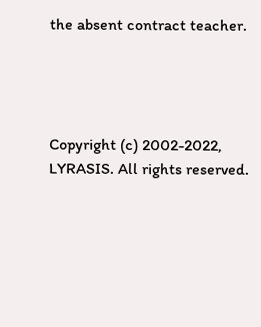the absent contract teacher.




Copyright (c) 2002-2022, LYRASIS. All rights reserved.